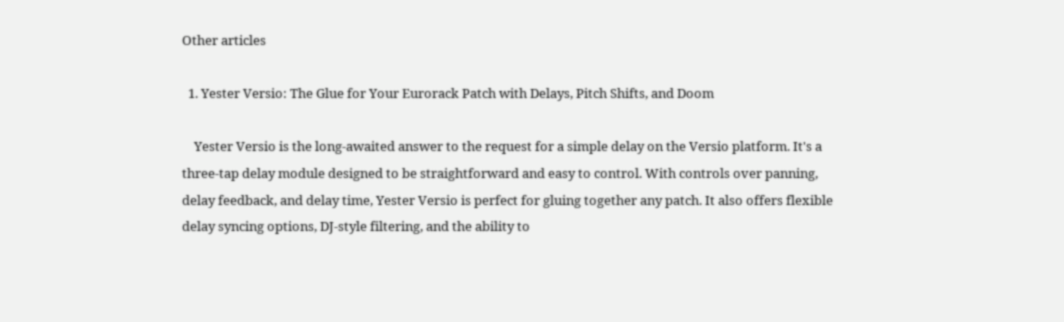Other articles

  1. Yester Versio: The Glue for Your Eurorack Patch with Delays, Pitch Shifts, and Doom

    Yester Versio is the long-awaited answer to the request for a simple delay on the Versio platform. It's a three-tap delay module designed to be straightforward and easy to control. With controls over panning, delay feedback, and delay time, Yester Versio is perfect for gluing together any patch. It also offers flexible delay syncing options, DJ-style filtering, and the ability to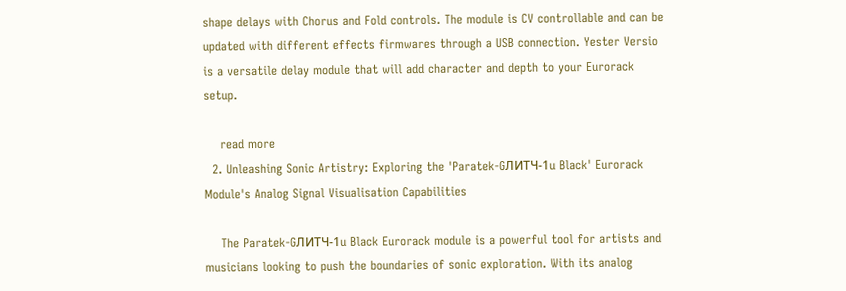shape delays with Chorus and Fold controls. The module is CV controllable and can be updated with different effects firmwares through a USB connection. Yester Versio is a versatile delay module that will add character and depth to your Eurorack setup.

    read more
  2. Unleashing Sonic Artistry: Exploring the 'Paratek-GЛИТЧ-1u Black' Eurorack Module's Analog Signal Visualisation Capabilities

    The Paratek-GЛИТЧ-1u Black Eurorack module is a powerful tool for artists and musicians looking to push the boundaries of sonic exploration. With its analog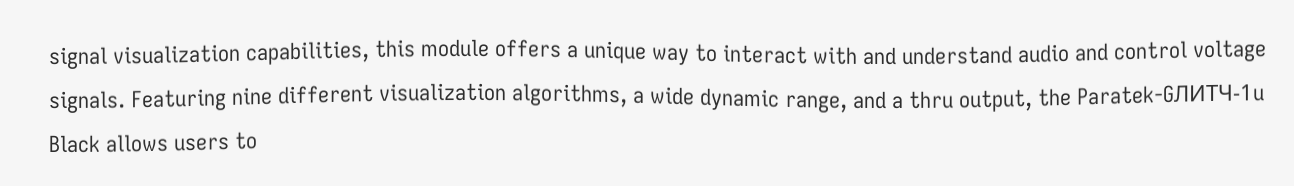signal visualization capabilities, this module offers a unique way to interact with and understand audio and control voltage signals. Featuring nine different visualization algorithms, a wide dynamic range, and a thru output, the Paratek-GЛИТЧ-1u Black allows users to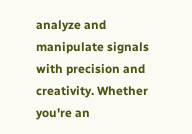analyze and manipulate signals with precision and creativity. Whether you're an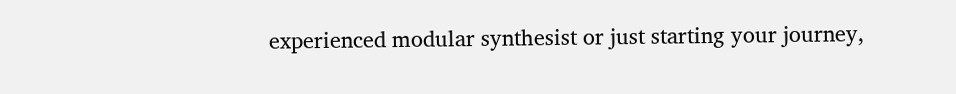experienced modular synthesist or just starting your journey,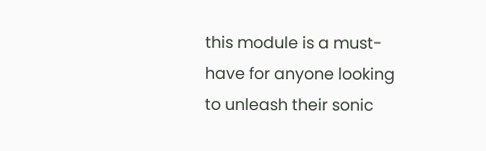this module is a must-have for anyone looking to unleash their sonic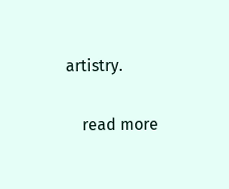artistry.

    read more